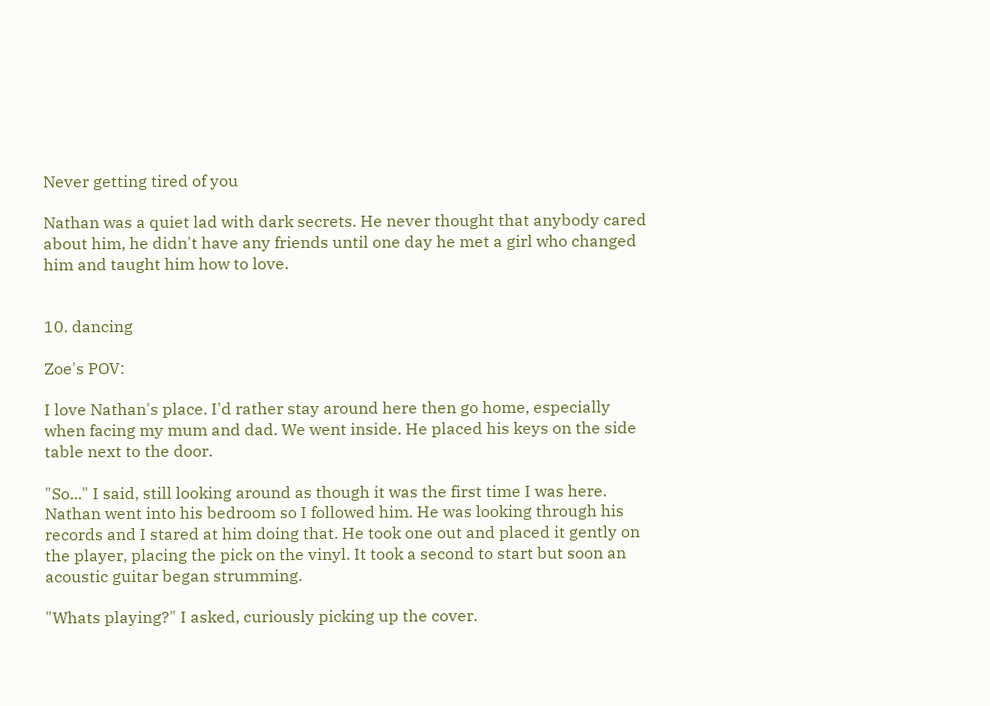Never getting tired of you

Nathan was a quiet lad with dark secrets. He never thought that anybody cared about him, he didn't have any friends until one day he met a girl who changed him and taught him how to love.


10. dancing

Zoe's POV:

I love Nathan's place. I'd rather stay around here then go home, especially when facing my mum and dad. We went inside. He placed his keys on the side table next to the door.

"So..." I said, still looking around as though it was the first time I was here. Nathan went into his bedroom so I followed him. He was looking through his records and I stared at him doing that. He took one out and placed it gently on the player, placing the pick on the vinyl. It took a second to start but soon an acoustic guitar began strumming.

"Whats playing?" I asked, curiously picking up the cover.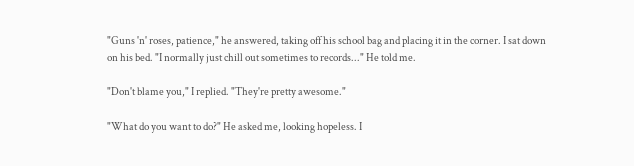"Guns 'n' roses, patience," he answered, taking off his school bag and placing it in the corner. I sat down on his bed. "I normally just chill out sometimes to records..." He told me.

"Don't blame you," I replied. "They're pretty awesome."

"What do you want to do?" He asked me, looking hopeless. I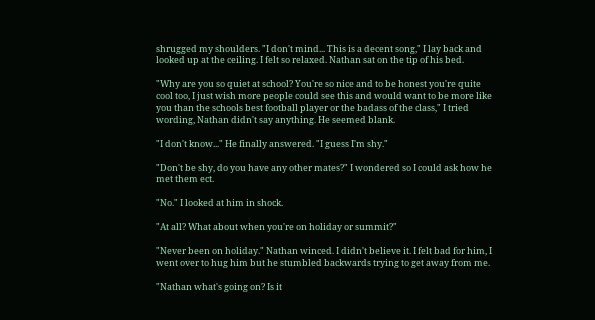shrugged my shoulders. "I don't mind... This is a decent song," I lay back and looked up at the ceiling. I felt so relaxed. Nathan sat on the tip of his bed.

"Why are you so quiet at school? You're so nice and to be honest you're quite cool too, I just wish more people could see this and would want to be more like you than the schools best football player or the badass of the class," I tried wording, Nathan didn't say anything. He seemed blank.

"I don't know..." He finally answered. "I guess I'm shy."

"Don't be shy, do you have any other mates?" I wondered so I could ask how he met them ect.

"No." I looked at him in shock.

"At all? What about when you're on holiday or summit?"

"Never been on holiday." Nathan winced. I didn't believe it. I felt bad for him, I went over to hug him but he stumbled backwards trying to get away from me.

"Nathan what's going on? Is it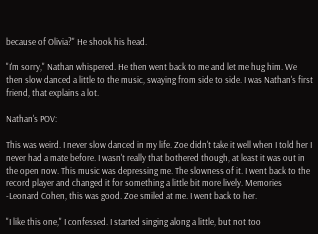because of Olivia?" He shook his head.

"I'm sorry," Nathan whispered. He then went back to me and let me hug him. We then slow danced a little to the music, swaying from side to side. I was Nathan's first friend, that explains a lot.

Nathan's POV:

This was weird. I never slow danced in my life. Zoe didn't take it well when I told her I never had a mate before. I wasn't really that bothered though, at least it was out in the open now. This music was depressing me. The slowness of it. I went back to the record player and changed it for something a little bit more lively. Memories -Leonard Cohen, this was good. Zoe smiled at me. I went back to her.

"I like this one," I confessed. I started singing along a little, but not too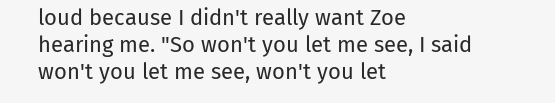loud because I didn't really want Zoe hearing me. "So won't you let me see, I said won't you let me see, won't you let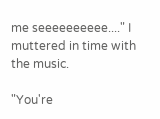me seeeeeeeeee...." I muttered in time with the music.

"You're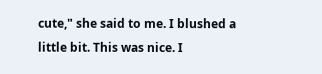cute," she said to me. I blushed a little bit. This was nice. I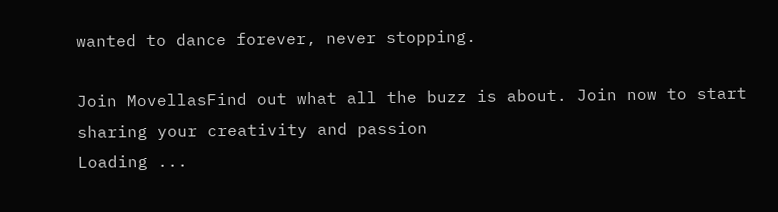wanted to dance forever, never stopping.

Join MovellasFind out what all the buzz is about. Join now to start sharing your creativity and passion
Loading ...